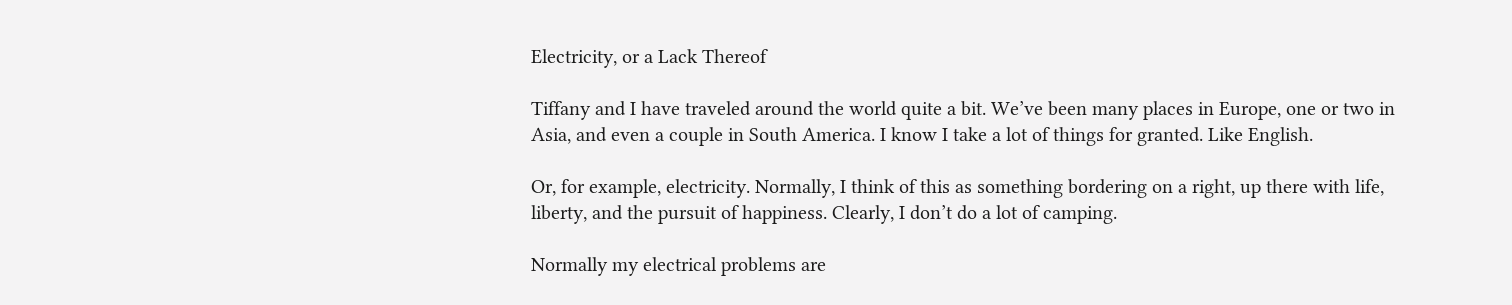Electricity, or a Lack Thereof

Tiffany and I have traveled around the world quite a bit. We’ve been many places in Europe, one or two in Asia, and even a couple in South America. I know I take a lot of things for granted. Like English.

Or, for example, electricity. Normally, I think of this as something bordering on a right, up there with life, liberty, and the pursuit of happiness. Clearly, I don’t do a lot of camping.

Normally my electrical problems are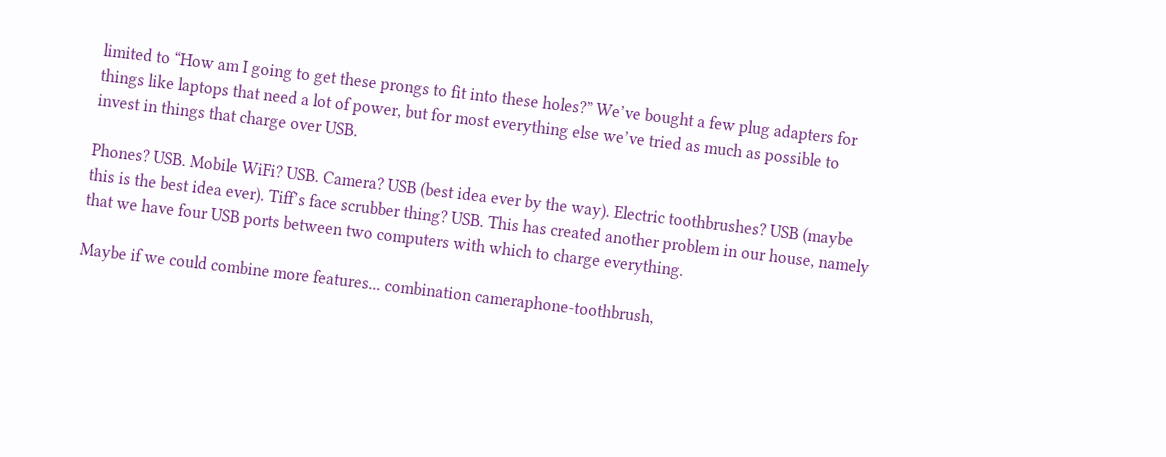limited to “How am I going to get these prongs to fit into these holes?” We’ve bought a few plug adapters for things like laptops that need a lot of power, but for most everything else we’ve tried as much as possible to invest in things that charge over USB.

Phones? USB. Mobile WiFi? USB. Camera? USB (best idea ever by the way). Electric toothbrushes? USB (maybe this is the best idea ever). Tiff’s face scrubber thing? USB. This has created another problem in our house, namely that we have four USB ports between two computers with which to charge everything.

Maybe if we could combine more features... combination cameraphone-toothbrush,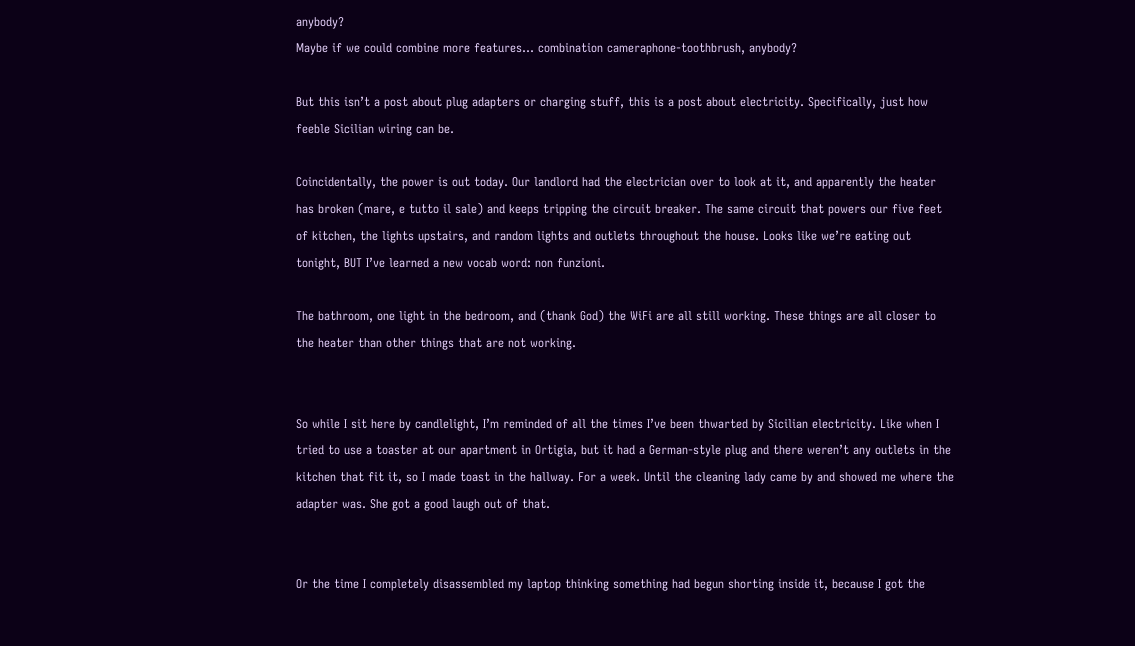anybody?
Maybe if we could combine more features… combination cameraphone-toothbrush, anybody?

But this isn’t a post about plug adapters or charging stuff, this is a post about electricity. Specifically, just how feeble Sicilian wiring can be.

Coincidentally, the power is out today. Our landlord had the electrician over to look at it, and apparently the heater has broken (mare, e tutto il sale) and keeps tripping the circuit breaker. The same circuit that powers our five feet of kitchen, the lights upstairs, and random lights and outlets throughout the house. Looks like we’re eating out tonight, BUT I’ve learned a new vocab word: non funzioni.

The bathroom, one light in the bedroom, and (thank God) the WiFi are all still working. These things are all closer to the heater than other things that are not working.


So while I sit here by candlelight, I’m reminded of all the times I’ve been thwarted by Sicilian electricity. Like when I tried to use a toaster at our apartment in Ortigia, but it had a German-style plug and there weren’t any outlets in the kitchen that fit it, so I made toast in the hallway. For a week. Until the cleaning lady came by and showed me where the adapter was. She got a good laugh out of that.


Or the time I completely disassembled my laptop thinking something had begun shorting inside it, because I got the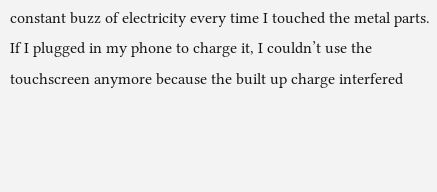constant buzz of electricity every time I touched the metal parts. If I plugged in my phone to charge it, I couldn’t use the touchscreen anymore because the built up charge interfered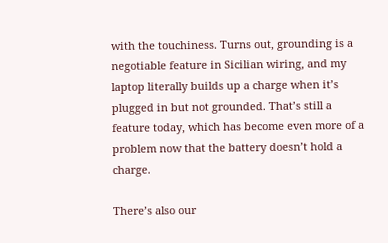with the touchiness. Turns out, grounding is a negotiable feature in Sicilian wiring, and my laptop literally builds up a charge when it’s plugged in but not grounded. That’s still a feature today, which has become even more of a problem now that the battery doesn’t hold a charge.

There’s also our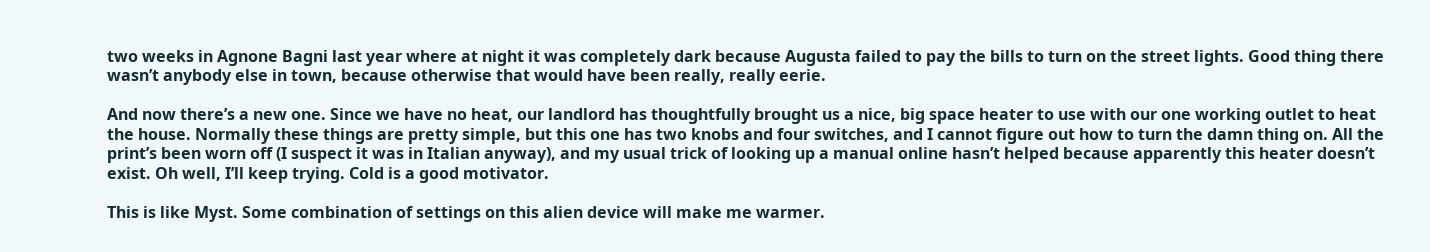two weeks in Agnone Bagni last year where at night it was completely dark because Augusta failed to pay the bills to turn on the street lights. Good thing there wasn’t anybody else in town, because otherwise that would have been really, really eerie.

And now there’s a new one. Since we have no heat, our landlord has thoughtfully brought us a nice, big space heater to use with our one working outlet to heat the house. Normally these things are pretty simple, but this one has two knobs and four switches, and I cannot figure out how to turn the damn thing on. All the print’s been worn off (I suspect it was in Italian anyway), and my usual trick of looking up a manual online hasn’t helped because apparently this heater doesn’t exist. Oh well, I’ll keep trying. Cold is a good motivator.

This is like Myst. Some combination of settings on this alien device will make me warmer.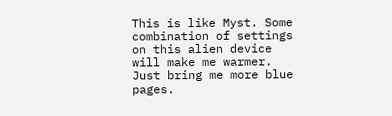This is like Myst. Some combination of settings on this alien device will make me warmer. Just bring me more blue pages.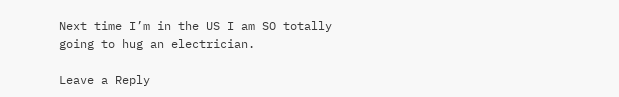Next time I’m in the US I am SO totally going to hug an electrician.

Leave a Reply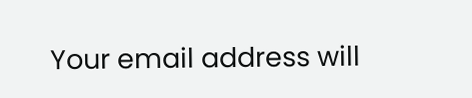Your email address will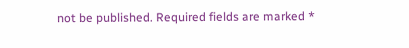not be published. Required fields are marked *